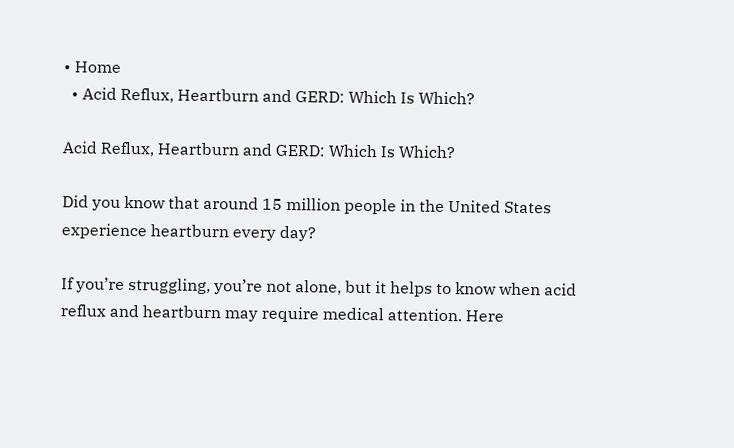• Home
  • Acid Reflux, Heartburn and GERD: Which Is Which?

Acid Reflux, Heartburn and GERD: Which Is Which?

Did you know that around 15 million people in the United States experience heartburn every day?

If you’re struggling, you’re not alone, but it helps to know when acid reflux and heartburn may require medical attention. Here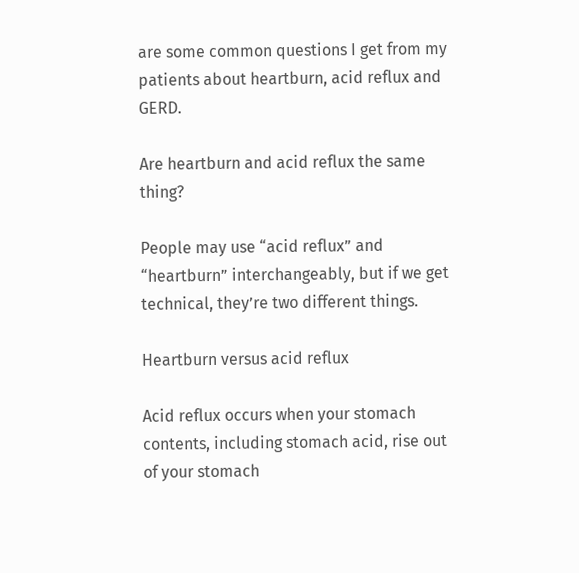are some common questions I get from my patients about heartburn, acid reflux and GERD.

Are heartburn and acid reflux the same thing?

People may use “acid reflux” and “heartburn” interchangeably, but if we get technical, they’re two different things.

Heartburn versus acid reflux

Acid reflux occurs when your stomach contents, including stomach acid, rise out of your stomach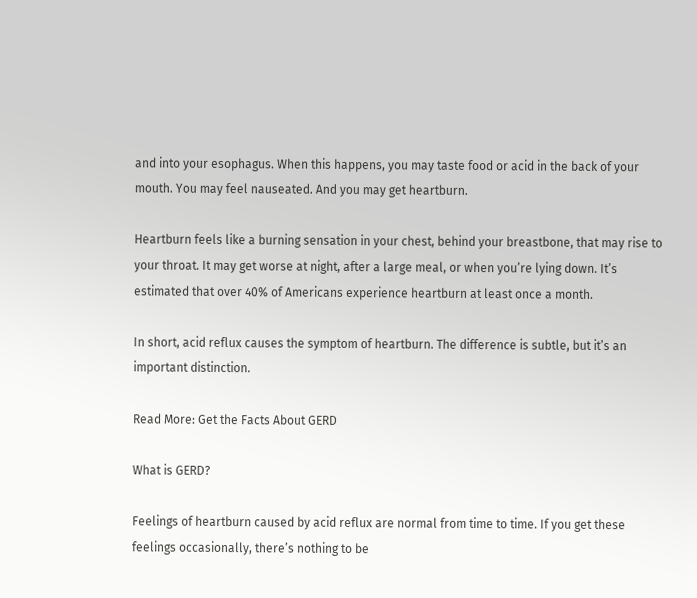and into your esophagus. When this happens, you may taste food or acid in the back of your mouth. You may feel nauseated. And you may get heartburn.

Heartburn feels like a burning sensation in your chest, behind your breastbone, that may rise to your throat. It may get worse at night, after a large meal, or when you’re lying down. It’s estimated that over 40% of Americans experience heartburn at least once a month.

In short, acid reflux causes the symptom of heartburn. The difference is subtle, but it’s an important distinction.

Read More: Get the Facts About GERD

What is GERD?

Feelings of heartburn caused by acid reflux are normal from time to time. If you get these feelings occasionally, there’s nothing to be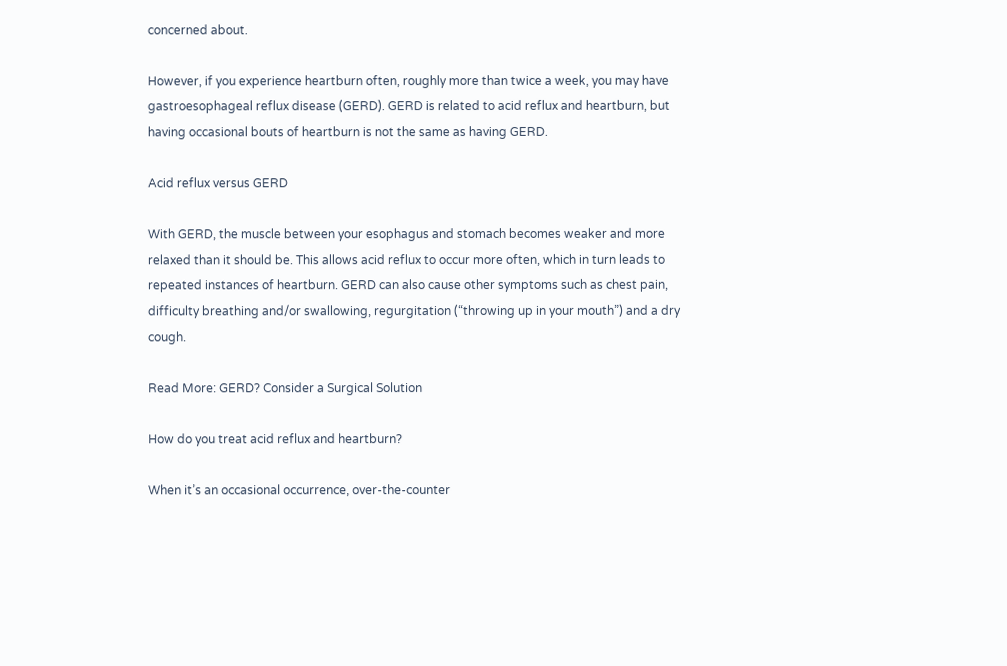concerned about.

However, if you experience heartburn often, roughly more than twice a week, you may have gastroesophageal reflux disease (GERD). GERD is related to acid reflux and heartburn, but having occasional bouts of heartburn is not the same as having GERD.

Acid reflux versus GERD

With GERD, the muscle between your esophagus and stomach becomes weaker and more relaxed than it should be. This allows acid reflux to occur more often, which in turn leads to repeated instances of heartburn. GERD can also cause other symptoms such as chest pain, difficulty breathing and/or swallowing, regurgitation (“throwing up in your mouth”) and a dry cough.

Read More: GERD? Consider a Surgical Solution

How do you treat acid reflux and heartburn?

When it’s an occasional occurrence, over-the-counter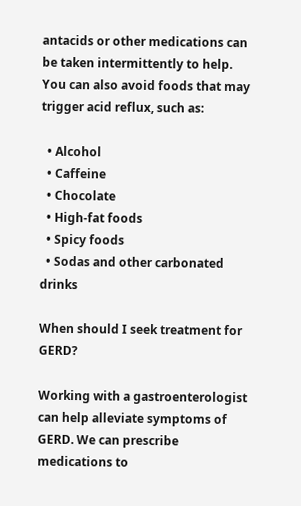antacids or other medications can be taken intermittently to help. You can also avoid foods that may trigger acid reflux, such as:

  • Alcohol
  • Caffeine
  • Chocolate
  • High-fat foods
  • Spicy foods
  • Sodas and other carbonated drinks

When should I seek treatment for GERD?

Working with a gastroenterologist can help alleviate symptoms of GERD. We can prescribe medications to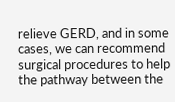relieve GERD, and in some cases, we can recommend surgical procedures to help the pathway between the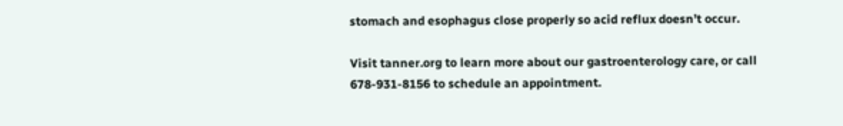stomach and esophagus close properly so acid reflux doesn’t occur.

Visit tanner.org to learn more about our gastroenterology care, or call 678-931-8156 to schedule an appointment.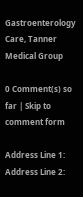Gastroenterology Care, Tanner Medical Group

0 Comment(s) so far | Skip to comment form

Address Line 1:
Address Line 2: